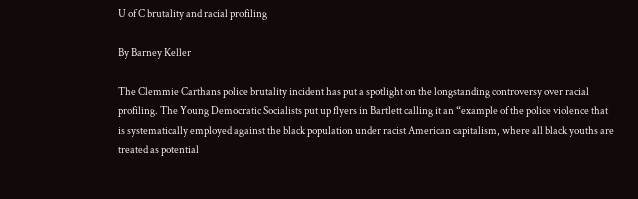U of C brutality and racial profiling

By Barney Keller

The Clemmie Carthans police brutality incident has put a spotlight on the longstanding controversy over racial profiling. The Young Democratic Socialists put up flyers in Bartlett calling it an “example of the police violence that is systematically employed against the black population under racist American capitalism, where all black youths are treated as potential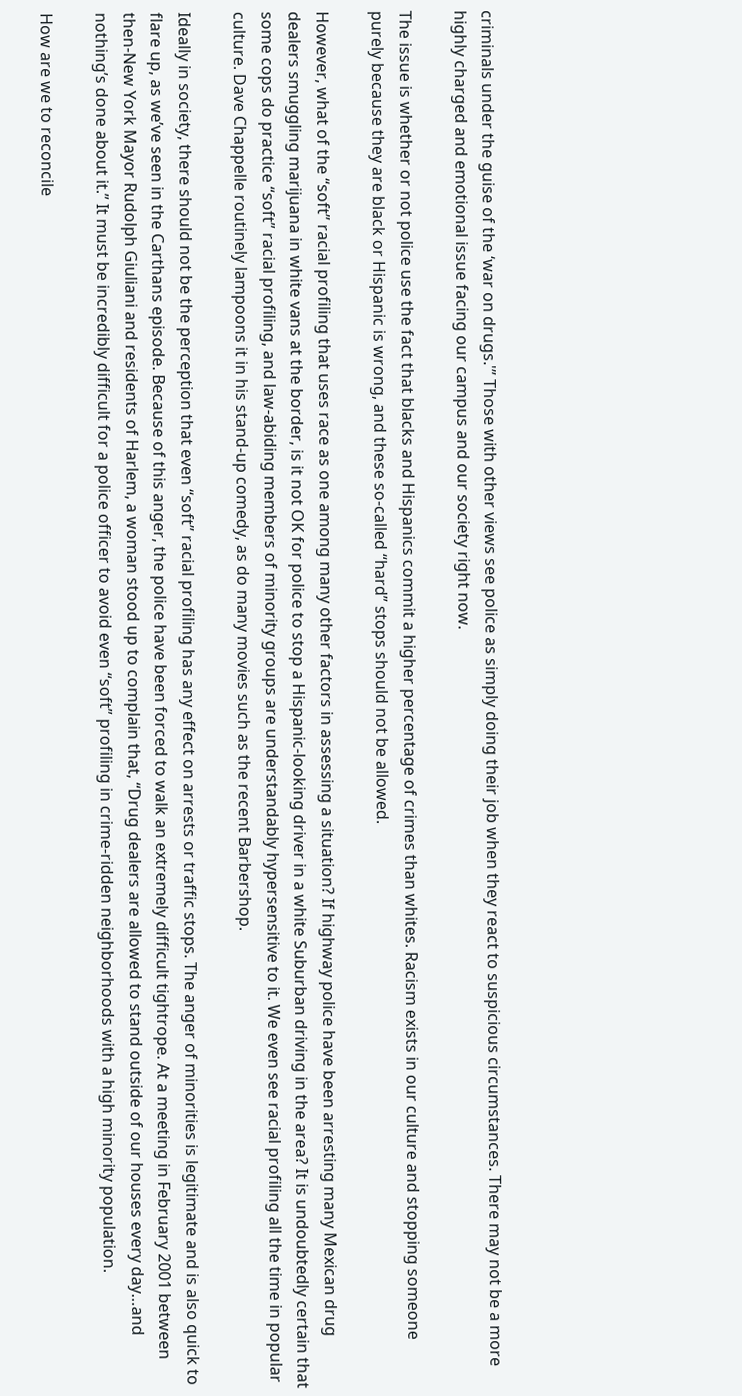criminals under the guise of the ‘war on drugs.'” Those with other views see police as simply doing their job when they react to suspicious circumstances. There may not be a more highly charged and emotional issue facing our campus and our society right now.

The issue is whether or not police use the fact that blacks and Hispanics commit a higher percentage of crimes than whites. Racism exists in our culture and stopping someone purely because they are black or Hispanic is wrong, and these so-called “hard” stops should not be allowed.

However, what of the “soft” racial profiling that uses race as one among many other factors in assessing a situation? If highway police have been arresting many Mexican drug dealers smuggling marijuana in white vans at the border, is it not OK for police to stop a Hispanic-looking driver in a white Suburban driving in the area? It is undoubtedly certain that some cops do practice “soft” racial profiling, and law-abiding members of minority groups are understandably hypersensitive to it. We even see racial profiling all the time in popular culture. Dave Chappelle routinely lampoons it in his stand-up comedy, as do many movies such as the recent Barbershop.

Ideally in society, there should not be the perception that even “soft” racial profiling has any effect on arrests or traffic stops. The anger of minorities is legitimate and is also quick to flare up, as we’ve seen in the Carthans episode. Because of this anger, the police have been forced to walk an extremely difficult tightrope. At a meeting in February 2001 between then-New York Mayor Rudolph Giuliani and residents of Harlem, a woman stood up to complain that, “Drug dealers are allowed to stand outside of our houses every day…and nothing’s done about it.” It must be incredibly difficult for a police officer to avoid even “soft” profiling in crime-ridden neighborhoods with a high minority population.

How are we to reconcile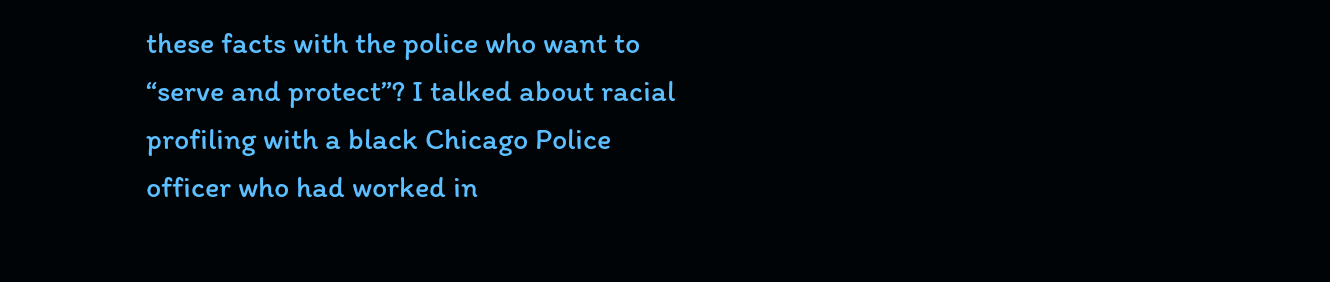these facts with the police who want to “serve and protect”? I talked about racial profiling with a black Chicago Police officer who had worked in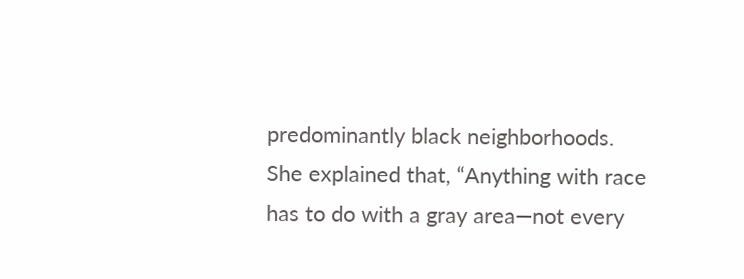predominantly black neighborhoods. She explained that, “Anything with race has to do with a gray area—not every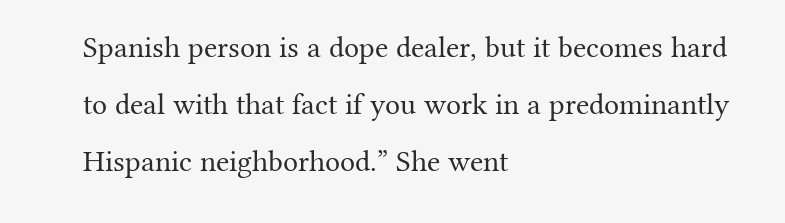Spanish person is a dope dealer, but it becomes hard to deal with that fact if you work in a predominantly Hispanic neighborhood.” She went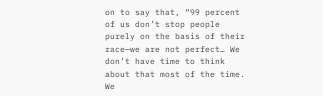on to say that, “99 percent of us don’t stop people purely on the basis of their race—we are not perfect… We don’t have time to think about that most of the time. We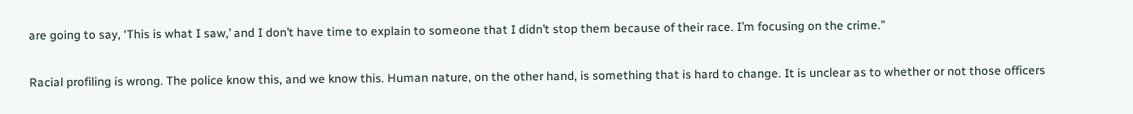are going to say, ‘This is what I saw,’ and I don’t have time to explain to someone that I didn’t stop them because of their race. I’m focusing on the crime.”

Racial profiling is wrong. The police know this, and we know this. Human nature, on the other hand, is something that is hard to change. It is unclear as to whether or not those officers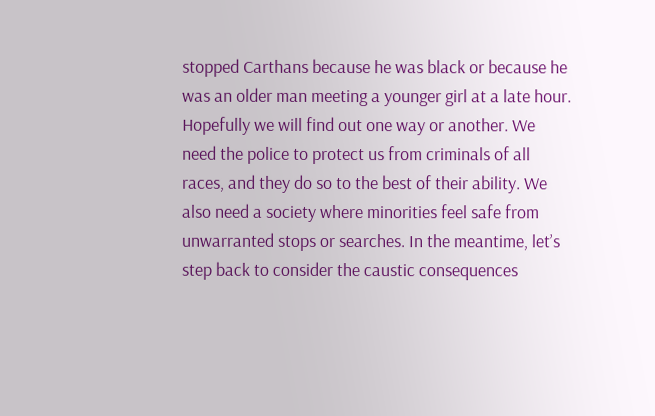stopped Carthans because he was black or because he was an older man meeting a younger girl at a late hour. Hopefully we will find out one way or another. We need the police to protect us from criminals of all races, and they do so to the best of their ability. We also need a society where minorities feel safe from unwarranted stops or searches. In the meantime, let’s step back to consider the caustic consequences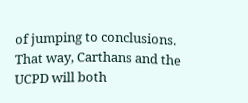of jumping to conclusions. That way, Carthans and the UCPD will both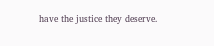have the justice they deserve.